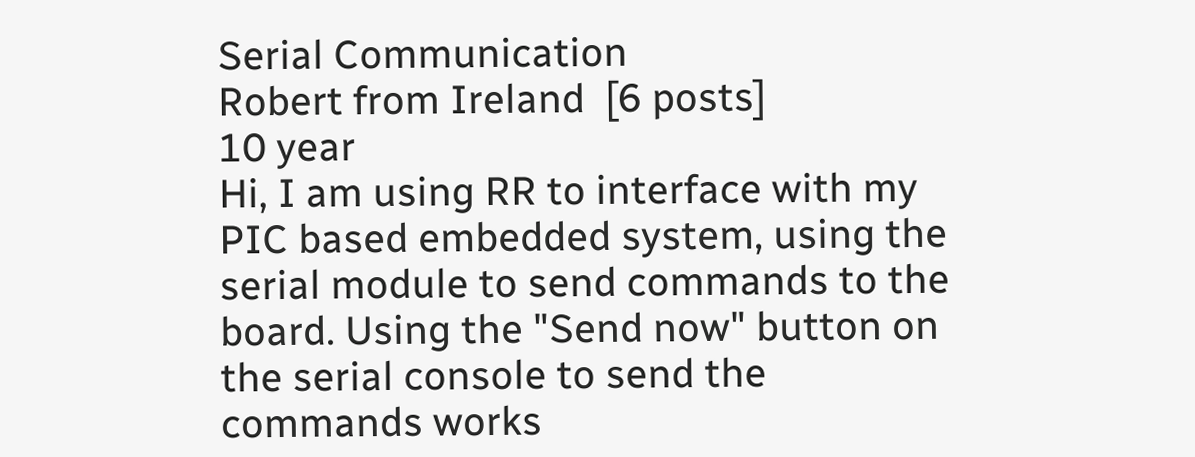Serial Communication
Robert from Ireland  [6 posts]
10 year
Hi, I am using RR to interface with my PIC based embedded system, using the serial module to send commands to the board. Using the "Send now" button on the serial console to send the commands works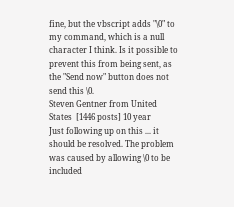fine, but the vbscript adds "\0" to my command, which is a null character I think. Is it possible to prevent this from being sent, as the "Send now" button does not send this \0.
Steven Gentner from United States  [1446 posts] 10 year
Just following up on this ... it should be resolved. The problem was caused by allowing \0 to be included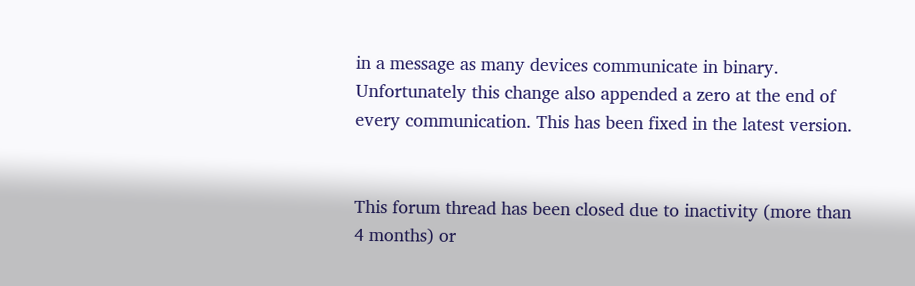in a message as many devices communicate in binary. Unfortunately this change also appended a zero at the end of every communication. This has been fixed in the latest version.


This forum thread has been closed due to inactivity (more than 4 months) or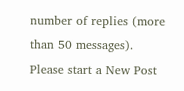number of replies (more than 50 messages). Please start a New Post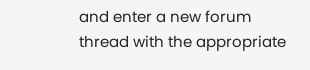and enter a new forum thread with the appropriate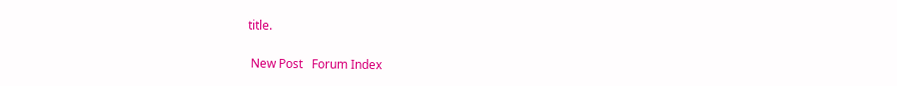title.

 New Post   Forum Index